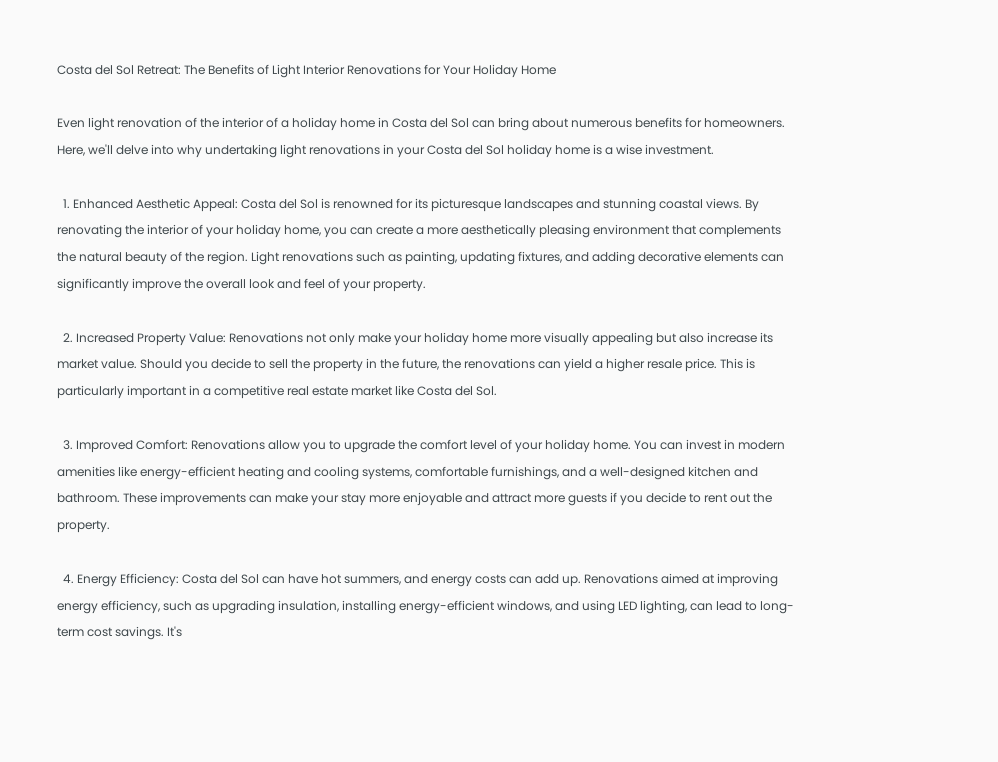Costa del Sol Retreat: The Benefits of Light Interior Renovations for Your Holiday Home

Even light renovation of the interior of a holiday home in Costa del Sol can bring about numerous benefits for homeowners. Here, we'll delve into why undertaking light renovations in your Costa del Sol holiday home is a wise investment.

  1. Enhanced Aesthetic Appeal: Costa del Sol is renowned for its picturesque landscapes and stunning coastal views. By renovating the interior of your holiday home, you can create a more aesthetically pleasing environment that complements the natural beauty of the region. Light renovations such as painting, updating fixtures, and adding decorative elements can significantly improve the overall look and feel of your property.

  2. Increased Property Value: Renovations not only make your holiday home more visually appealing but also increase its market value. Should you decide to sell the property in the future, the renovations can yield a higher resale price. This is particularly important in a competitive real estate market like Costa del Sol.

  3. Improved Comfort: Renovations allow you to upgrade the comfort level of your holiday home. You can invest in modern amenities like energy-efficient heating and cooling systems, comfortable furnishings, and a well-designed kitchen and bathroom. These improvements can make your stay more enjoyable and attract more guests if you decide to rent out the property.

  4. Energy Efficiency: Costa del Sol can have hot summers, and energy costs can add up. Renovations aimed at improving energy efficiency, such as upgrading insulation, installing energy-efficient windows, and using LED lighting, can lead to long-term cost savings. It's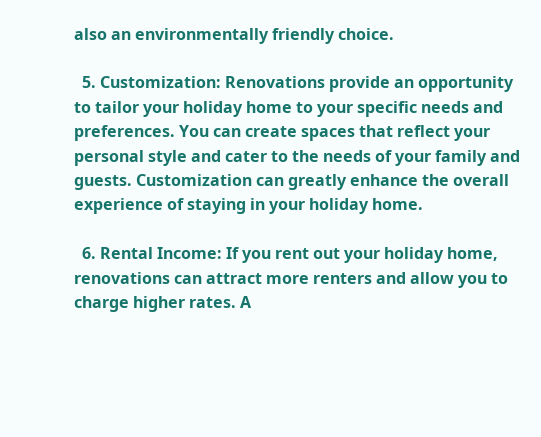also an environmentally friendly choice.

  5. Customization: Renovations provide an opportunity to tailor your holiday home to your specific needs and preferences. You can create spaces that reflect your personal style and cater to the needs of your family and guests. Customization can greatly enhance the overall experience of staying in your holiday home.

  6. Rental Income: If you rent out your holiday home, renovations can attract more renters and allow you to charge higher rates. A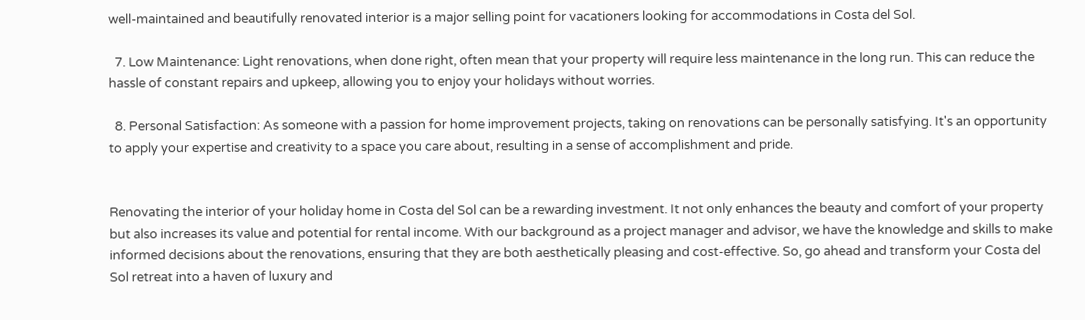well-maintained and beautifully renovated interior is a major selling point for vacationers looking for accommodations in Costa del Sol.

  7. Low Maintenance: Light renovations, when done right, often mean that your property will require less maintenance in the long run. This can reduce the hassle of constant repairs and upkeep, allowing you to enjoy your holidays without worries.

  8. Personal Satisfaction: As someone with a passion for home improvement projects, taking on renovations can be personally satisfying. It's an opportunity to apply your expertise and creativity to a space you care about, resulting in a sense of accomplishment and pride.


Renovating the interior of your holiday home in Costa del Sol can be a rewarding investment. It not only enhances the beauty and comfort of your property but also increases its value and potential for rental income. With our background as a project manager and advisor, we have the knowledge and skills to make informed decisions about the renovations, ensuring that they are both aesthetically pleasing and cost-effective. So, go ahead and transform your Costa del Sol retreat into a haven of luxury and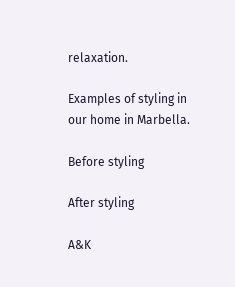relaxation.

Examples of styling in our home in Marbella.

Before styling

After styling

A&K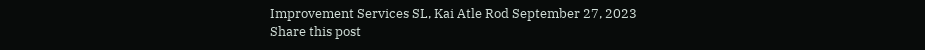Improvement Services SL, Kai Atle Rod September 27, 2023
Share this post